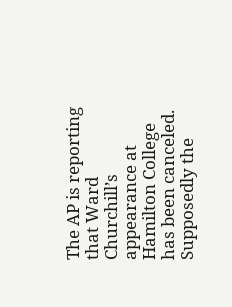The AP is reporting that Ward Churchill’s appearance at Hamilton College has been canceled. Supposedly the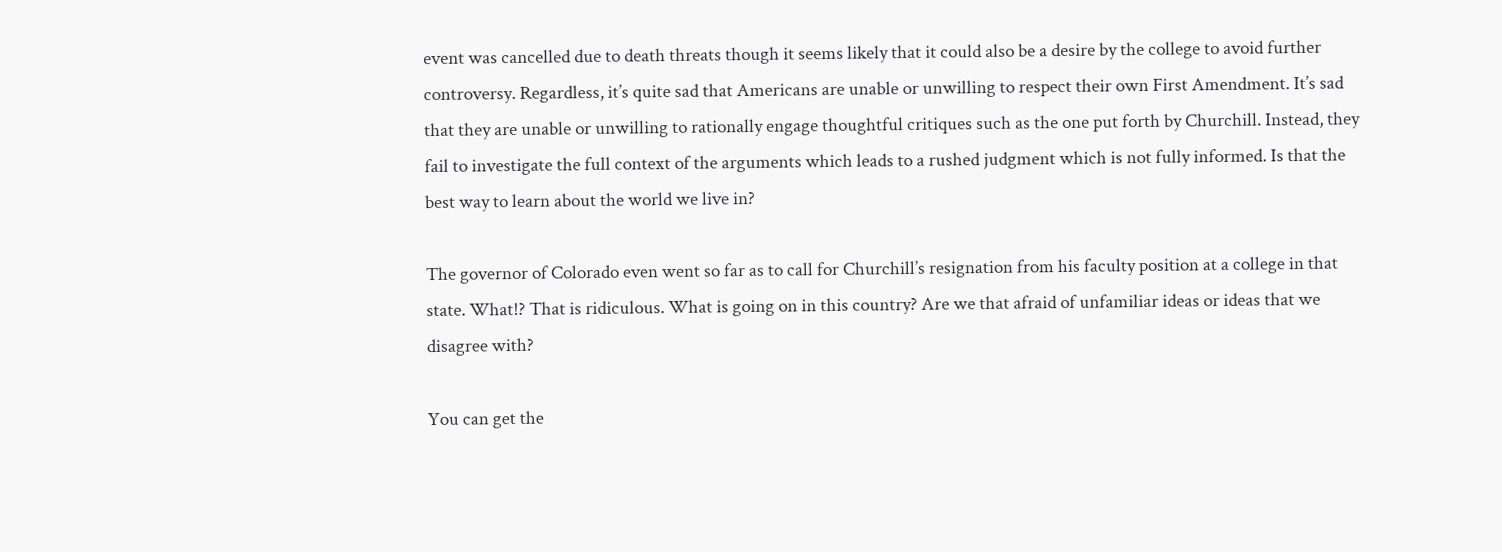event was cancelled due to death threats though it seems likely that it could also be a desire by the college to avoid further controversy. Regardless, it’s quite sad that Americans are unable or unwilling to respect their own First Amendment. It’s sad that they are unable or unwilling to rationally engage thoughtful critiques such as the one put forth by Churchill. Instead, they fail to investigate the full context of the arguments which leads to a rushed judgment which is not fully informed. Is that the best way to learn about the world we live in?

The governor of Colorado even went so far as to call for Churchill’s resignation from his faculty position at a college in that state. What!? That is ridiculous. What is going on in this country? Are we that afraid of unfamiliar ideas or ideas that we disagree with?

You can get the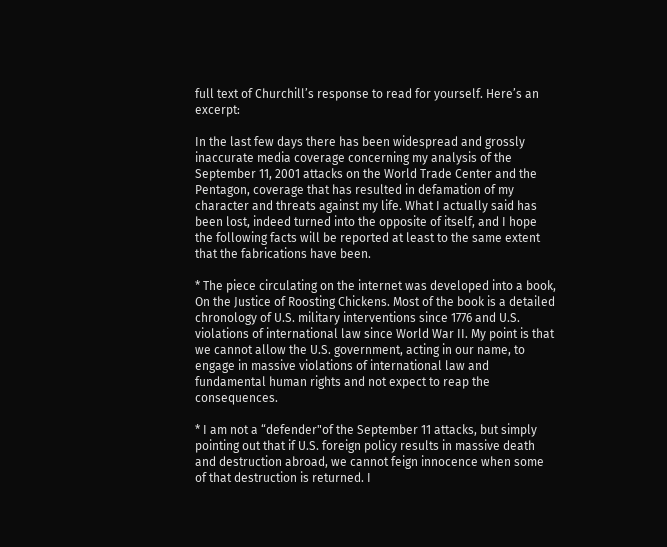full text of Churchill’s response to read for yourself. Here’s an excerpt:

In the last few days there has been widespread and grossly inaccurate media coverage concerning my analysis of the September 11, 2001 attacks on the World Trade Center and the Pentagon, coverage that has resulted in defamation of my character and threats against my life. What I actually said has been lost, indeed turned into the opposite of itself, and I hope the following facts will be reported at least to the same extent that the fabrications have been.

* The piece circulating on the internet was developed into a book, On the Justice of Roosting Chickens. Most of the book is a detailed chronology of U.S. military interventions since 1776 and U.S. violations of international law since World War II. My point is that we cannot allow the U.S. government, acting in our name, to engage in massive violations of international law and fundamental human rights and not expect to reap the consequences.

* I am not a “defender"of the September 11 attacks, but simply pointing out that if U.S. foreign policy results in massive death and destruction abroad, we cannot feign innocence when some of that destruction is returned. I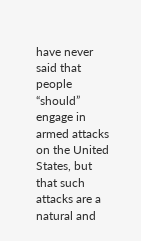have never said that people “should” engage in armed attacks on the United States, but that such attacks are a natural and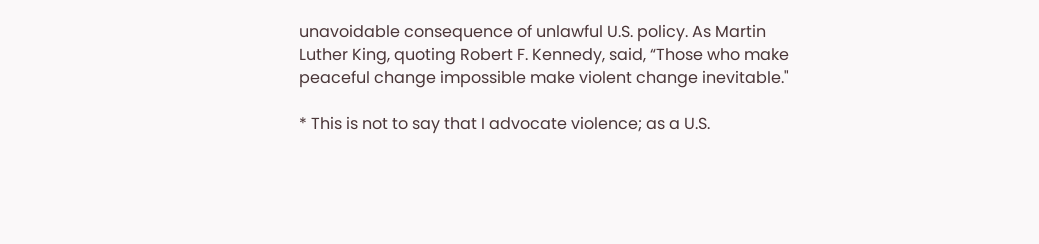unavoidable consequence of unlawful U.S. policy. As Martin Luther King, quoting Robert F. Kennedy, said, “Those who make peaceful change impossible make violent change inevitable."

* This is not to say that I advocate violence; as a U.S.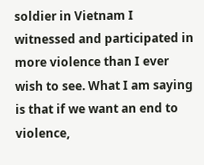soldier in Vietnam I witnessed and participated in more violence than I ever wish to see. What I am saying is that if we want an end to violence,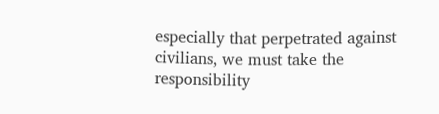especially that perpetrated against civilians, we must take the responsibility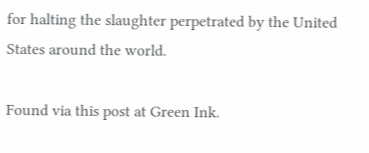for halting the slaughter perpetrated by the United States around the world.

Found via this post at Green Ink.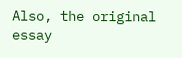Also, the original essay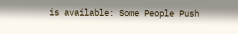is available: Some People Push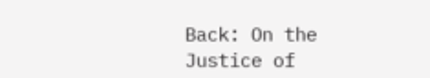Back: On the Justice of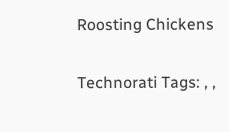Roosting Chickens

Technorati Tags: , ,